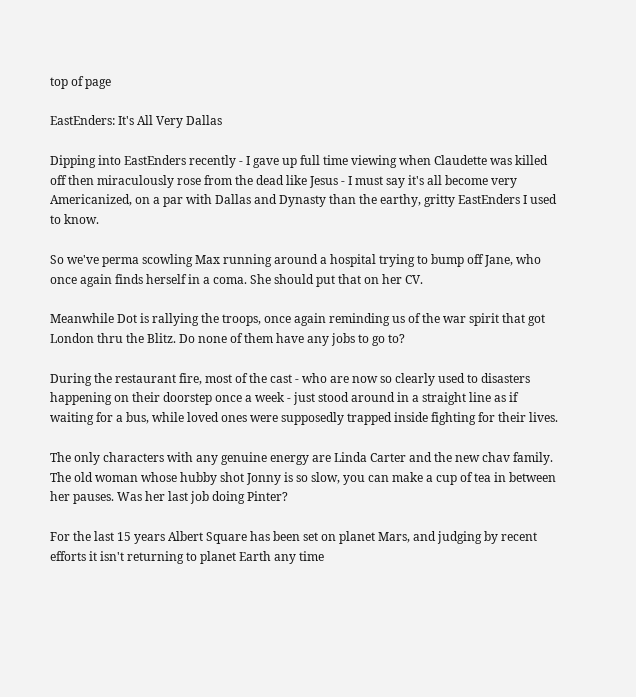top of page

EastEnders: It's All Very Dallas

Dipping into EastEnders recently - I gave up full time viewing when Claudette was killed off then miraculously rose from the dead like Jesus - I must say it's all become very Americanized, on a par with Dallas and Dynasty than the earthy, gritty EastEnders I used to know.

So we've perma scowling Max running around a hospital trying to bump off Jane, who once again finds herself in a coma. She should put that on her CV.

Meanwhile Dot is rallying the troops, once again reminding us of the war spirit that got London thru the Blitz. Do none of them have any jobs to go to?

During the restaurant fire, most of the cast - who are now so clearly used to disasters happening on their doorstep once a week - just stood around in a straight line as if waiting for a bus, while loved ones were supposedly trapped inside fighting for their lives.

The only characters with any genuine energy are Linda Carter and the new chav family. The old woman whose hubby shot Jonny is so slow, you can make a cup of tea in between her pauses. Was her last job doing Pinter?

For the last 15 years Albert Square has been set on planet Mars, and judging by recent efforts it isn't returning to planet Earth any time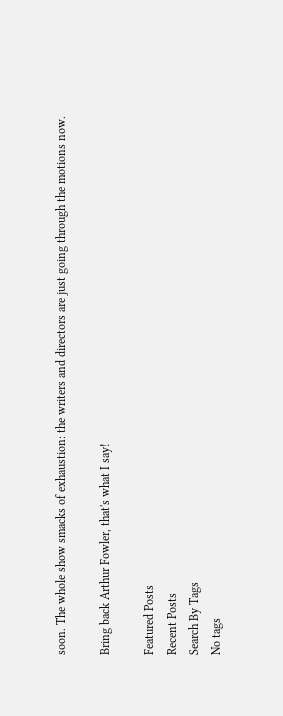soon. The whole show smacks of exhaustion: the writers and directors are just going through the motions now.

Bring back Arthur Fowler, that's what I say!

Featured Posts
Recent Posts
Search By Tags
No tags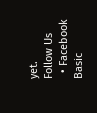yet.
Follow Us
  • Facebook Basic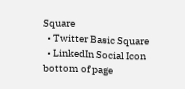Square
  • Twitter Basic Square
  • LinkedIn Social Icon
bottom of page